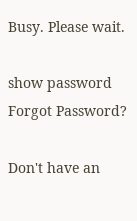Busy. Please wait.

show password
Forgot Password?

Don't have an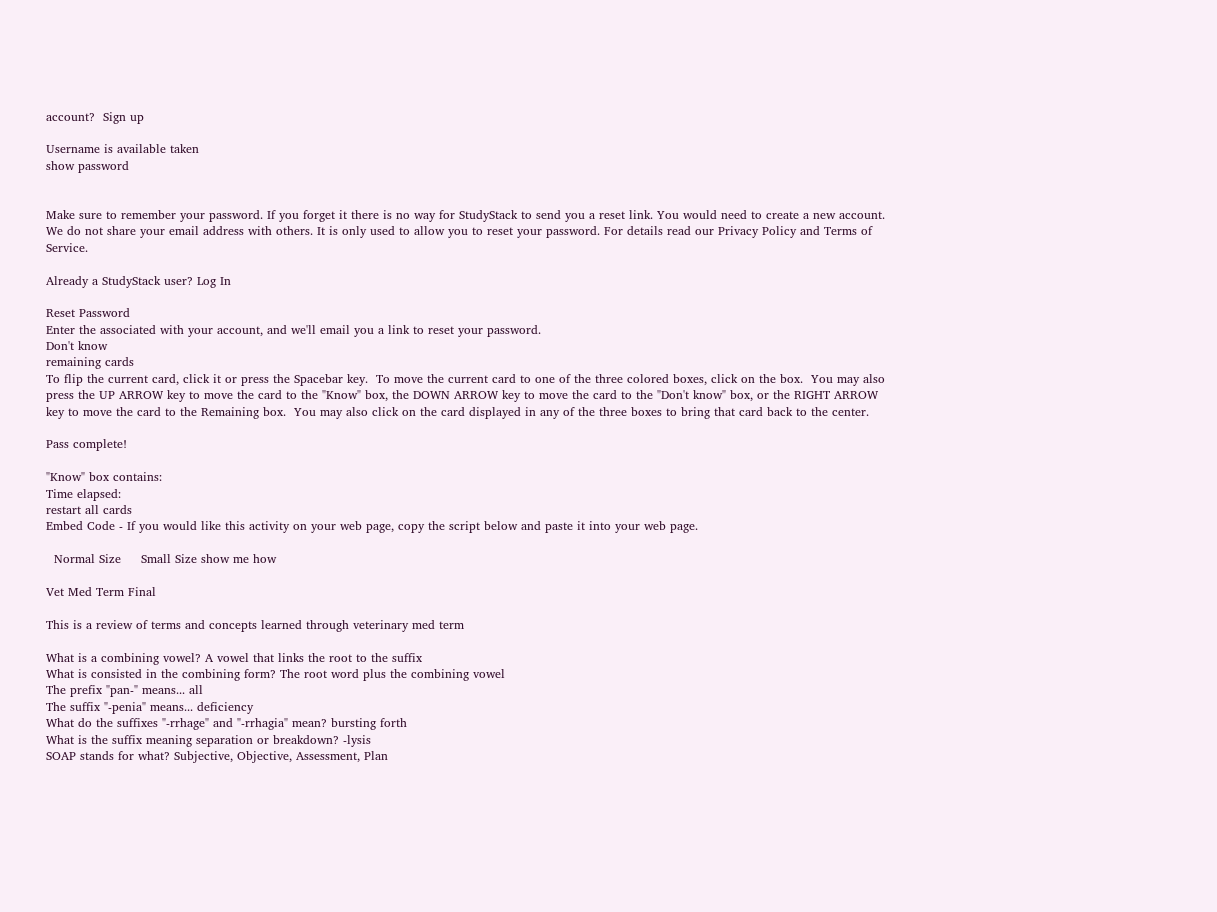account?  Sign up

Username is available taken
show password


Make sure to remember your password. If you forget it there is no way for StudyStack to send you a reset link. You would need to create a new account.
We do not share your email address with others. It is only used to allow you to reset your password. For details read our Privacy Policy and Terms of Service.

Already a StudyStack user? Log In

Reset Password
Enter the associated with your account, and we'll email you a link to reset your password.
Don't know
remaining cards
To flip the current card, click it or press the Spacebar key.  To move the current card to one of the three colored boxes, click on the box.  You may also press the UP ARROW key to move the card to the "Know" box, the DOWN ARROW key to move the card to the "Don't know" box, or the RIGHT ARROW key to move the card to the Remaining box.  You may also click on the card displayed in any of the three boxes to bring that card back to the center.

Pass complete!

"Know" box contains:
Time elapsed:
restart all cards
Embed Code - If you would like this activity on your web page, copy the script below and paste it into your web page.

  Normal Size     Small Size show me how

Vet Med Term Final

This is a review of terms and concepts learned through veterinary med term

What is a combining vowel? A vowel that links the root to the suffix
What is consisted in the combining form? The root word plus the combining vowel
The prefix "pan-" means... all
The suffix "-penia" means... deficiency
What do the suffixes "-rrhage" and "-rrhagia" mean? bursting forth
What is the suffix meaning separation or breakdown? -lysis
SOAP stands for what? Subjective, Objective, Assessment, Plan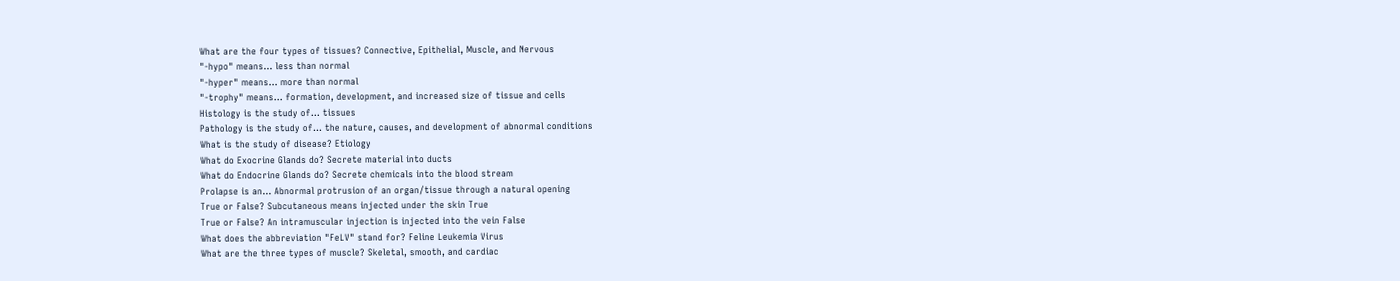What are the four types of tissues? Connective, Epithelial, Muscle, and Nervous
"-hypo" means... less than normal
"-hyper" means... more than normal
"-trophy" means... formation, development, and increased size of tissue and cells
Histology is the study of... tissues
Pathology is the study of... the nature, causes, and development of abnormal conditions
What is the study of disease? Etiology
What do Exocrine Glands do? Secrete material into ducts
What do Endocrine Glands do? Secrete chemicals into the blood stream
Prolapse is an... Abnormal protrusion of an organ/tissue through a natural opening
True or False? Subcutaneous means injected under the skin True
True or False? An intramuscular injection is injected into the vein False
What does the abbreviation "FeLV" stand for? Feline Leukemia Virus
What are the three types of muscle? Skeletal, smooth, and cardiac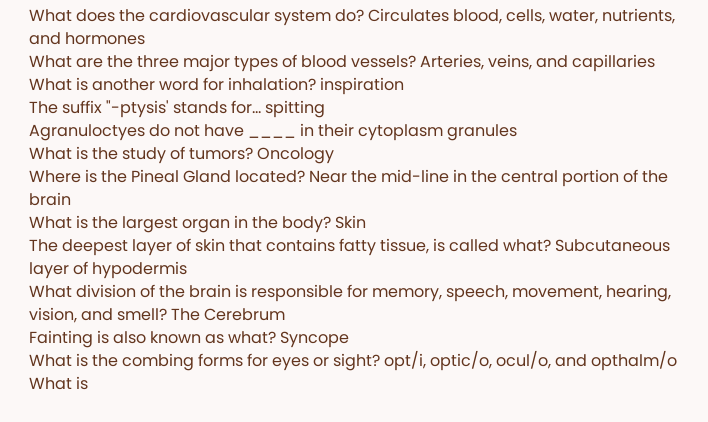What does the cardiovascular system do? Circulates blood, cells, water, nutrients, and hormones
What are the three major types of blood vessels? Arteries, veins, and capillaries
What is another word for inhalation? inspiration
The suffix "-ptysis' stands for... spitting
Agranuloctyes do not have ____ in their cytoplasm granules
What is the study of tumors? Oncology
Where is the Pineal Gland located? Near the mid-line in the central portion of the brain
What is the largest organ in the body? Skin
The deepest layer of skin that contains fatty tissue, is called what? Subcutaneous layer of hypodermis
What division of the brain is responsible for memory, speech, movement, hearing, vision, and smell? The Cerebrum
Fainting is also known as what? Syncope
What is the combing forms for eyes or sight? opt/i, optic/o, ocul/o, and opthalm/o
What is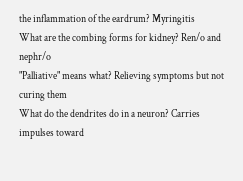the inflammation of the eardrum? Myringitis
What are the combing forms for kidney? Ren/o and nephr/o
"Palliative" means what? Relieving symptoms but not curing them
What do the dendrites do in a neuron? Carries impulses toward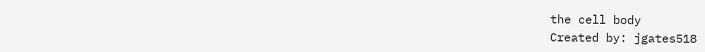the cell body
Created by: jgates518